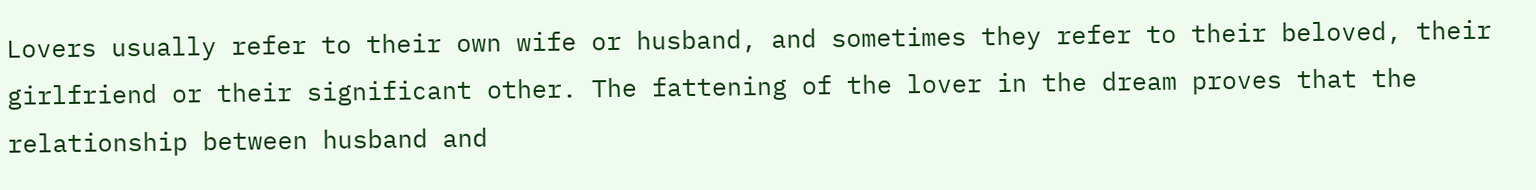Lovers usually refer to their own wife or husband, and sometimes they refer to their beloved, their girlfriend or their significant other. The fattening of the lover in the dream proves that the relationship between husband and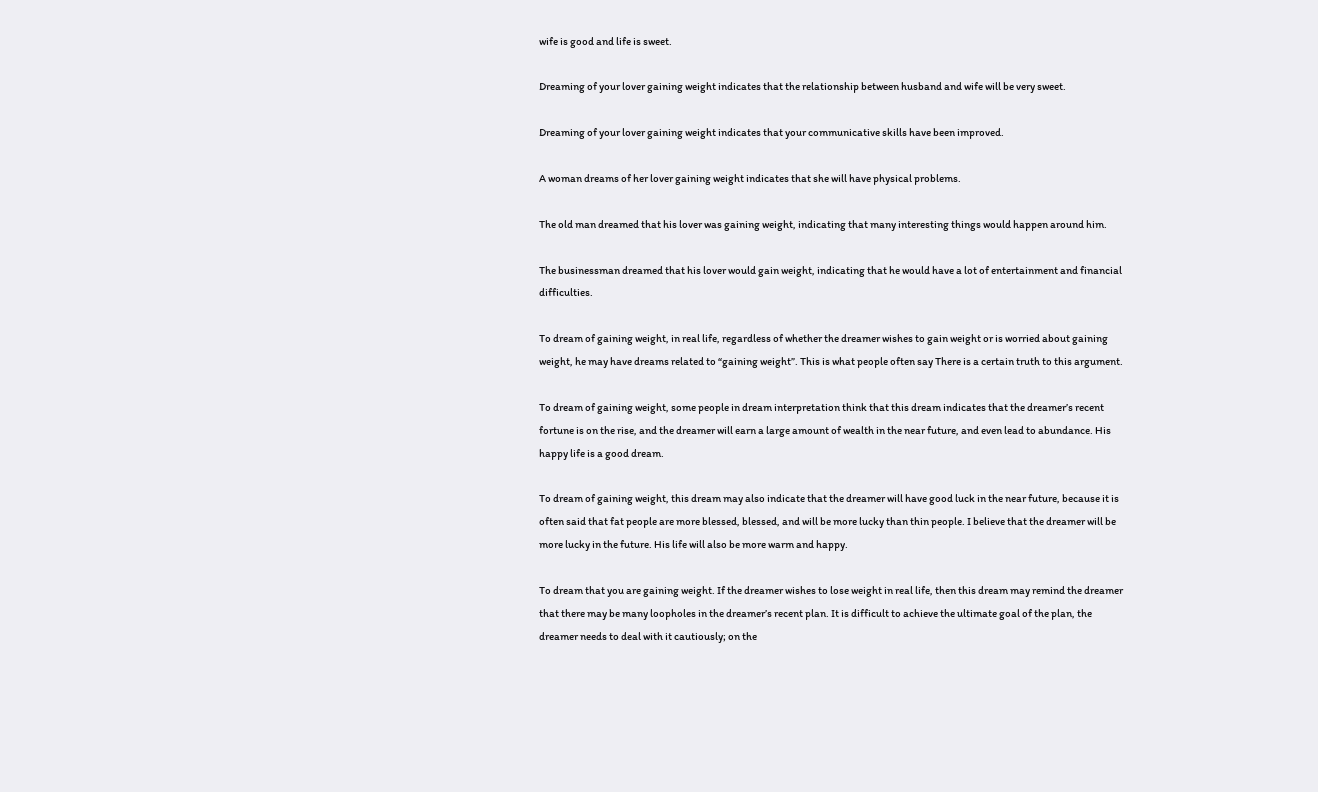wife is good and life is sweet.

Dreaming of your lover gaining weight indicates that the relationship between husband and wife will be very sweet.

Dreaming of your lover gaining weight indicates that your communicative skills have been improved.

A woman dreams of her lover gaining weight indicates that she will have physical problems.

The old man dreamed that his lover was gaining weight, indicating that many interesting things would happen around him.

The businessman dreamed that his lover would gain weight, indicating that he would have a lot of entertainment and financial difficulties.

To dream of gaining weight, in real life, regardless of whether the dreamer wishes to gain weight or is worried about gaining weight, he may have dreams related to “gaining weight”. This is what people often say There is a certain truth to this argument.

To dream of gaining weight, some people in dream interpretation think that this dream indicates that the dreamer’s recent fortune is on the rise, and the dreamer will earn a large amount of wealth in the near future, and even lead to abundance. His happy life is a good dream.

To dream of gaining weight, this dream may also indicate that the dreamer will have good luck in the near future, because it is often said that fat people are more blessed, blessed, and will be more lucky than thin people. I believe that the dreamer will be more lucky in the future. His life will also be more warm and happy.

To dream that you are gaining weight. If the dreamer wishes to lose weight in real life, then this dream may remind the dreamer that there may be many loopholes in the dreamer’s recent plan. It is difficult to achieve the ultimate goal of the plan, the dreamer needs to deal with it cautiously; on the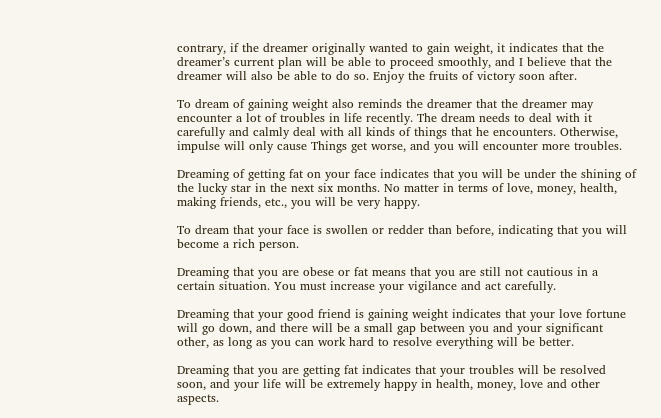contrary, if the dreamer originally wanted to gain weight, it indicates that the dreamer’s current plan will be able to proceed smoothly, and I believe that the dreamer will also be able to do so. Enjoy the fruits of victory soon after.

To dream of gaining weight also reminds the dreamer that the dreamer may encounter a lot of troubles in life recently. The dream needs to deal with it carefully and calmly deal with all kinds of things that he encounters. Otherwise, impulse will only cause Things get worse, and you will encounter more troubles.

Dreaming of getting fat on your face indicates that you will be under the shining of the lucky star in the next six months. No matter in terms of love, money, health, making friends, etc., you will be very happy.

To dream that your face is swollen or redder than before, indicating that you will become a rich person.

Dreaming that you are obese or fat means that you are still not cautious in a certain situation. You must increase your vigilance and act carefully.

Dreaming that your good friend is gaining weight indicates that your love fortune will go down, and there will be a small gap between you and your significant other, as long as you can work hard to resolve everything will be better.

Dreaming that you are getting fat indicates that your troubles will be resolved soon, and your life will be extremely happy in health, money, love and other aspects.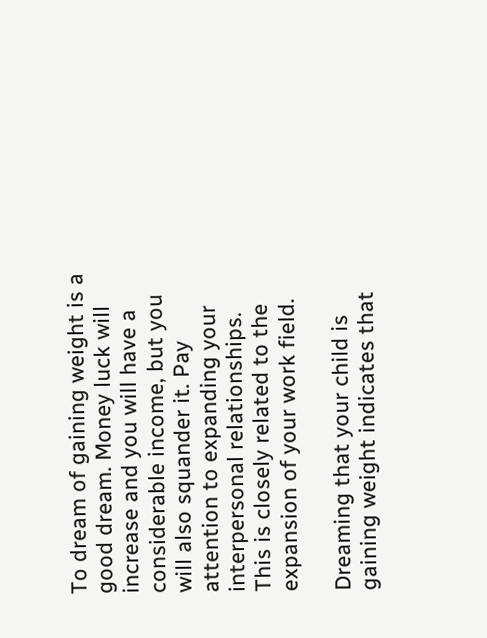To dream of gaining weight is a good dream. Money luck will increase and you will have a considerable income, but you will also squander it. Pay attention to expanding your interpersonal relationships. This is closely related to the expansion of your work field.

Dreaming that your child is gaining weight indicates that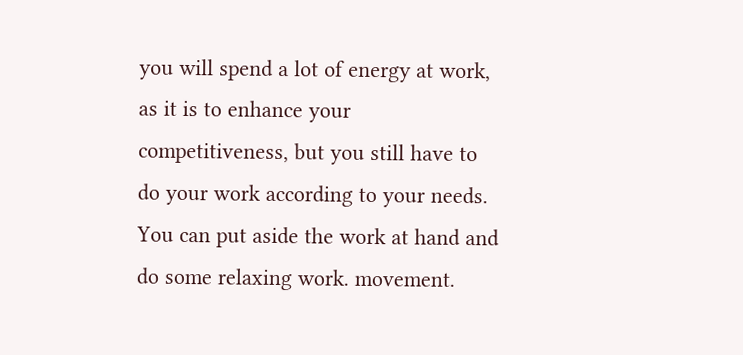you will spend a lot of energy at work, as it is to enhance your competitiveness, but you still have to do your work according to your needs. You can put aside the work at hand and do some relaxing work. movement.